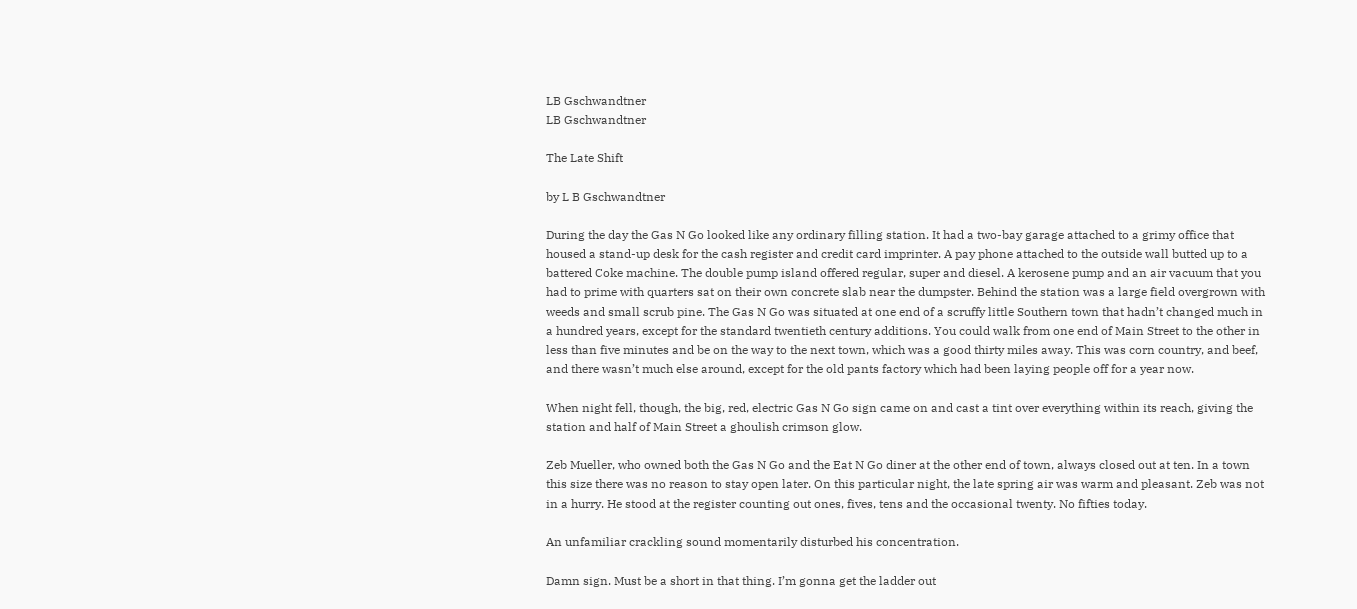LB Gschwandtner
LB Gschwandtner

The Late Shift

by L B Gschwandtner

During the day the Gas N Go looked like any ordinary filling station. It had a two-bay garage attached to a grimy office that housed a stand-up desk for the cash register and credit card imprinter. A pay phone attached to the outside wall butted up to a battered Coke machine. The double pump island offered regular, super and diesel. A kerosene pump and an air vacuum that you had to prime with quarters sat on their own concrete slab near the dumpster. Behind the station was a large field overgrown with weeds and small scrub pine. The Gas N Go was situated at one end of a scruffy little Southern town that hadn’t changed much in a hundred years, except for the standard twentieth century additions. You could walk from one end of Main Street to the other in less than five minutes and be on the way to the next town, which was a good thirty miles away. This was corn country, and beef, and there wasn’t much else around, except for the old pants factory which had been laying people off for a year now.

When night fell, though, the big, red, electric Gas N Go sign came on and cast a tint over everything within its reach, giving the station and half of Main Street a ghoulish crimson glow.

Zeb Mueller, who owned both the Gas N Go and the Eat N Go diner at the other end of town, always closed out at ten. In a town this size there was no reason to stay open later. On this particular night, the late spring air was warm and pleasant. Zeb was not in a hurry. He stood at the register counting out ones, fives, tens and the occasional twenty. No fifties today.

An unfamiliar crackling sound momentarily disturbed his concentration.

Damn sign. Must be a short in that thing. I’m gonna get the ladder out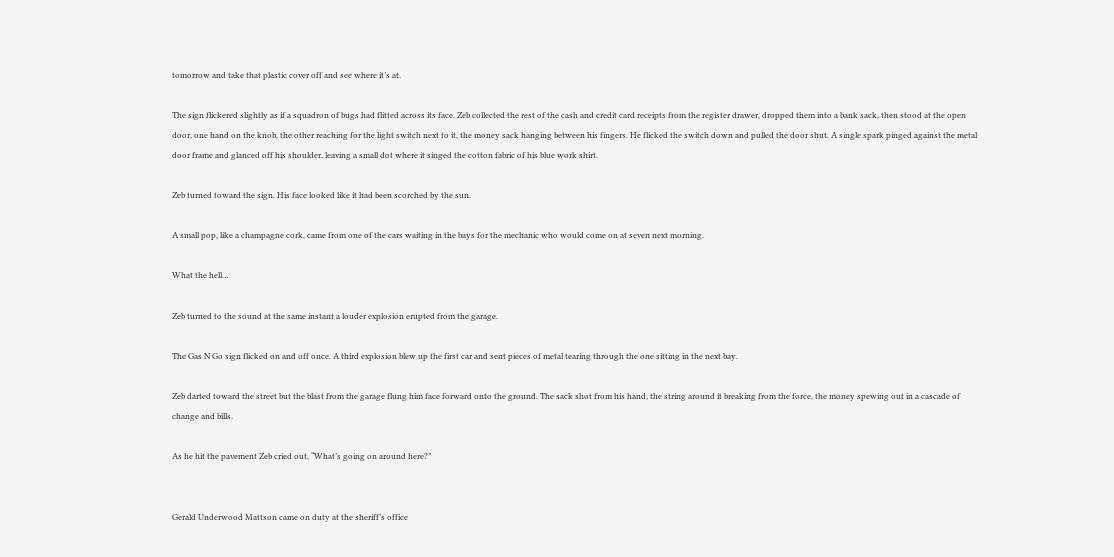tomorrow and take that plastic cover off and see where it’s at.

The sign flickered slightly as if a squadron of bugs had flitted across its face. Zeb collected the rest of the cash and credit card receipts from the register drawer, dropped them into a bank sack, then stood at the open door, one hand on the knob, the other reaching for the light switch next to it, the money sack hanging between his fingers. He flicked the switch down and pulled the door shut. A single spark pinged against the metal door frame and glanced off his shoulder, leaving a small dot where it singed the cotton fabric of his blue work shirt.

Zeb turned toward the sign. His face looked like it had been scorched by the sun.

A small pop, like a champagne cork, came from one of the cars waiting in the bays for the mechanic who would come on at seven next morning.

What the hell…

Zeb turned to the sound at the same instant a louder explosion erupted from the garage.

The Gas N Go sign flicked on and off once. A third explosion blew up the first car and sent pieces of metal tearing through the one sitting in the next bay.

Zeb darted toward the street but the blast from the garage flung him face forward onto the ground. The sack shot from his hand, the string around it breaking from the force, the money spewing out in a cascade of change and bills.

As he hit the pavement Zeb cried out, “What’s going on around here?”


Gerald Underwood Mattson came on duty at the sheriff’s office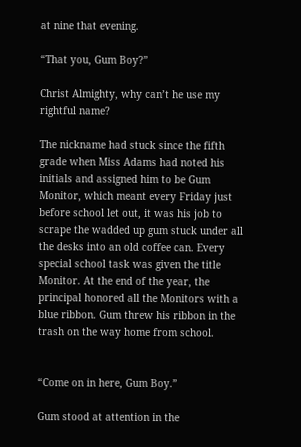at nine that evening.

“That you, Gum Boy?”

Christ Almighty, why can’t he use my rightful name?

The nickname had stuck since the fifth grade when Miss Adams had noted his initials and assigned him to be Gum Monitor, which meant every Friday just before school let out, it was his job to scrape the wadded up gum stuck under all the desks into an old coffee can. Every special school task was given the title Monitor. At the end of the year, the principal honored all the Monitors with a blue ribbon. Gum threw his ribbon in the trash on the way home from school.


“Come on in here, Gum Boy.”

Gum stood at attention in the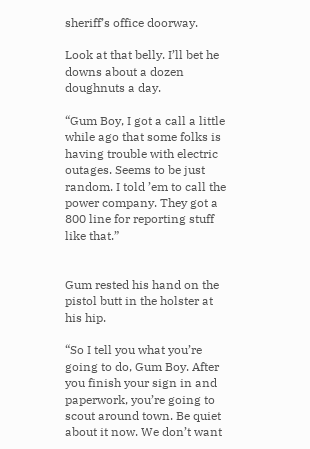sheriff’s office doorway.

Look at that belly. I’ll bet he downs about a dozen doughnuts a day.

“Gum Boy, I got a call a little while ago that some folks is having trouble with electric outages. Seems to be just random. I told ’em to call the power company. They got a 800 line for reporting stuff like that.”


Gum rested his hand on the pistol butt in the holster at his hip.

“So I tell you what you’re going to do, Gum Boy. After you finish your sign in and paperwork, you’re going to scout around town. Be quiet about it now. We don’t want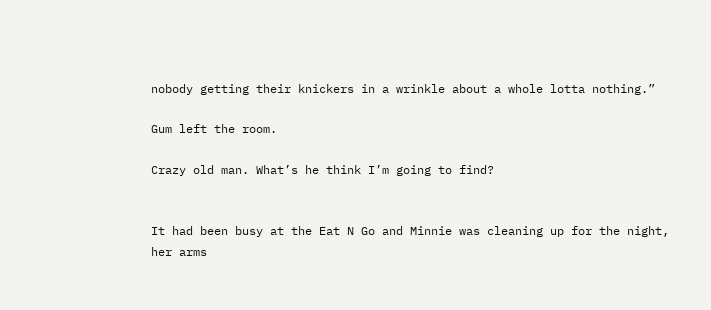nobody getting their knickers in a wrinkle about a whole lotta nothing.”

Gum left the room.

Crazy old man. What’s he think I’m going to find?


It had been busy at the Eat N Go and Minnie was cleaning up for the night, her arms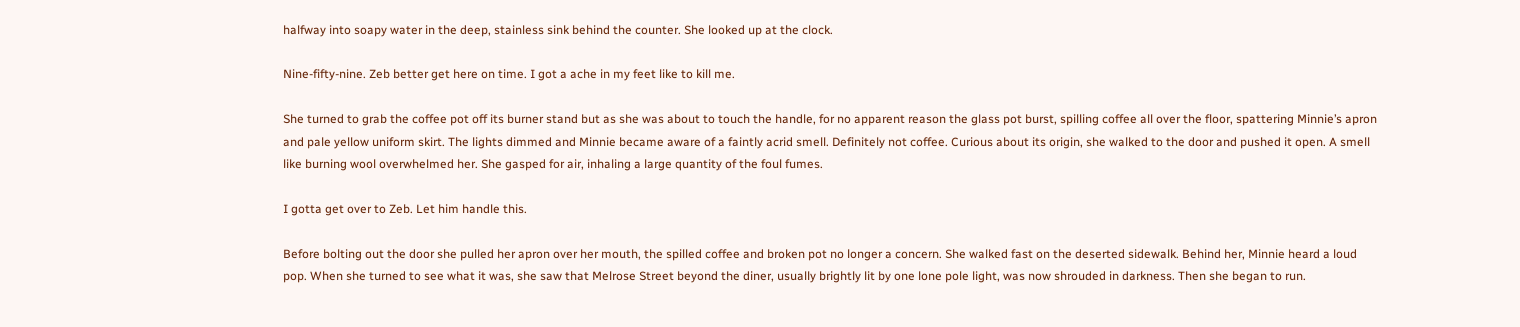halfway into soapy water in the deep, stainless sink behind the counter. She looked up at the clock.

Nine-fifty-nine. Zeb better get here on time. I got a ache in my feet like to kill me.

She turned to grab the coffee pot off its burner stand but as she was about to touch the handle, for no apparent reason the glass pot burst, spilling coffee all over the floor, spattering Minnie’s apron and pale yellow uniform skirt. The lights dimmed and Minnie became aware of a faintly acrid smell. Definitely not coffee. Curious about its origin, she walked to the door and pushed it open. A smell like burning wool overwhelmed her. She gasped for air, inhaling a large quantity of the foul fumes.

I gotta get over to Zeb. Let him handle this.

Before bolting out the door she pulled her apron over her mouth, the spilled coffee and broken pot no longer a concern. She walked fast on the deserted sidewalk. Behind her, Minnie heard a loud pop. When she turned to see what it was, she saw that Melrose Street beyond the diner, usually brightly lit by one lone pole light, was now shrouded in darkness. Then she began to run.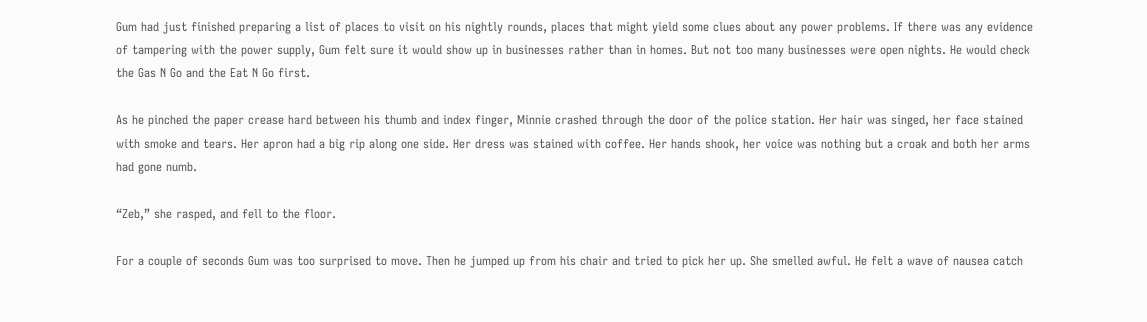Gum had just finished preparing a list of places to visit on his nightly rounds, places that might yield some clues about any power problems. If there was any evidence of tampering with the power supply, Gum felt sure it would show up in businesses rather than in homes. But not too many businesses were open nights. He would check the Gas N Go and the Eat N Go first.

As he pinched the paper crease hard between his thumb and index finger, Minnie crashed through the door of the police station. Her hair was singed, her face stained with smoke and tears. Her apron had a big rip along one side. Her dress was stained with coffee. Her hands shook, her voice was nothing but a croak and both her arms had gone numb.

“Zeb,” she rasped, and fell to the floor.

For a couple of seconds Gum was too surprised to move. Then he jumped up from his chair and tried to pick her up. She smelled awful. He felt a wave of nausea catch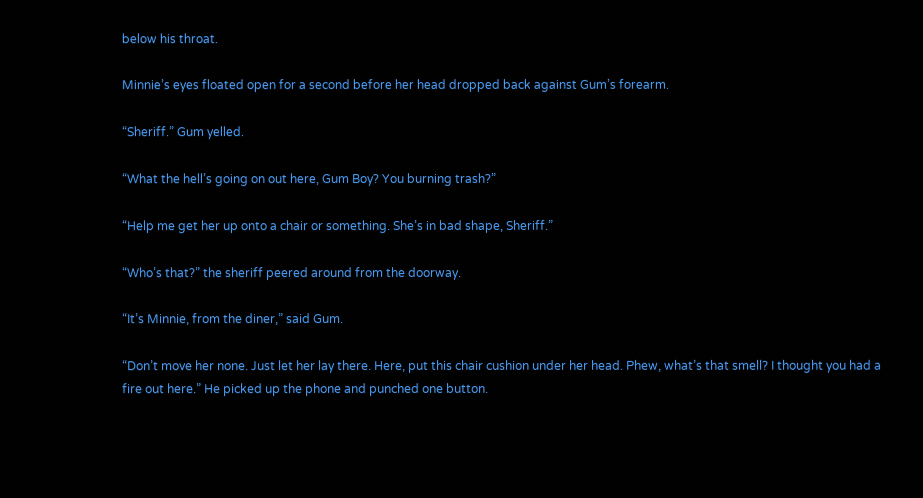below his throat.

Minnie’s eyes floated open for a second before her head dropped back against Gum’s forearm.

“Sheriff.” Gum yelled.

“What the hell’s going on out here, Gum Boy? You burning trash?”

“Help me get her up onto a chair or something. She’s in bad shape, Sheriff.”

“Who’s that?” the sheriff peered around from the doorway.

“It’s Minnie, from the diner,” said Gum.

“Don’t move her none. Just let her lay there. Here, put this chair cushion under her head. Phew, what’s that smell? I thought you had a fire out here.” He picked up the phone and punched one button.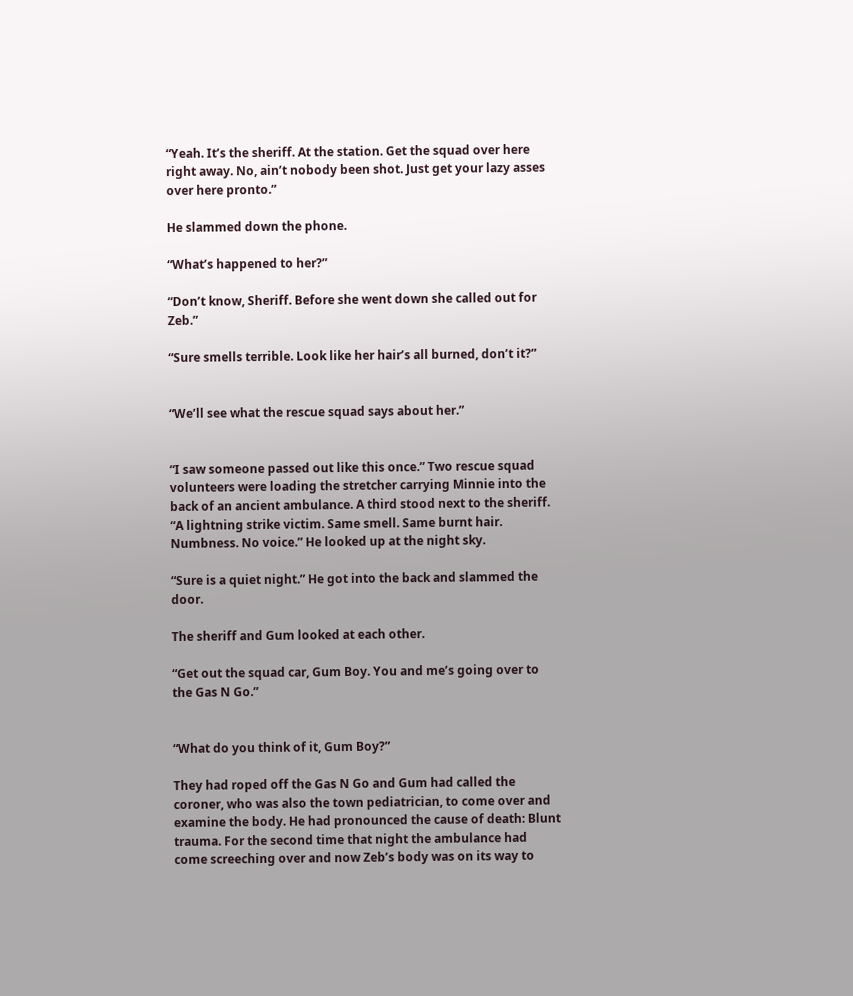“Yeah. It’s the sheriff. At the station. Get the squad over here right away. No, ain’t nobody been shot. Just get your lazy asses over here pronto.”

He slammed down the phone.

“What’s happened to her?”

“Don’t know, Sheriff. Before she went down she called out for Zeb.”

“Sure smells terrible. Look like her hair’s all burned, don’t it?”


“We’ll see what the rescue squad says about her.”


“I saw someone passed out like this once.” Two rescue squad volunteers were loading the stretcher carrying Minnie into the back of an ancient ambulance. A third stood next to the sheriff. “A lightning strike victim. Same smell. Same burnt hair. Numbness. No voice.” He looked up at the night sky.

“Sure is a quiet night.” He got into the back and slammed the door.

The sheriff and Gum looked at each other.

“Get out the squad car, Gum Boy. You and me’s going over to the Gas N Go.”


“What do you think of it, Gum Boy?”

They had roped off the Gas N Go and Gum had called the coroner, who was also the town pediatrician, to come over and examine the body. He had pronounced the cause of death: Blunt trauma. For the second time that night the ambulance had come screeching over and now Zeb’s body was on its way to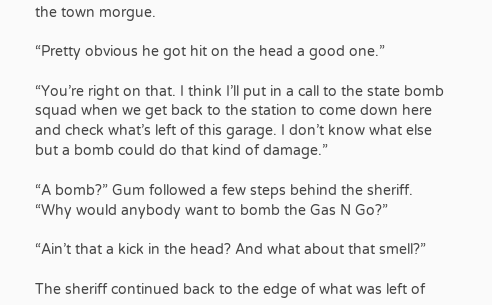the town morgue.

“Pretty obvious he got hit on the head a good one.”

“You’re right on that. I think I’ll put in a call to the state bomb squad when we get back to the station to come down here and check what’s left of this garage. I don’t know what else but a bomb could do that kind of damage.”

“A bomb?” Gum followed a few steps behind the sheriff. “Why would anybody want to bomb the Gas N Go?”

“Ain’t that a kick in the head? And what about that smell?”

The sheriff continued back to the edge of what was left of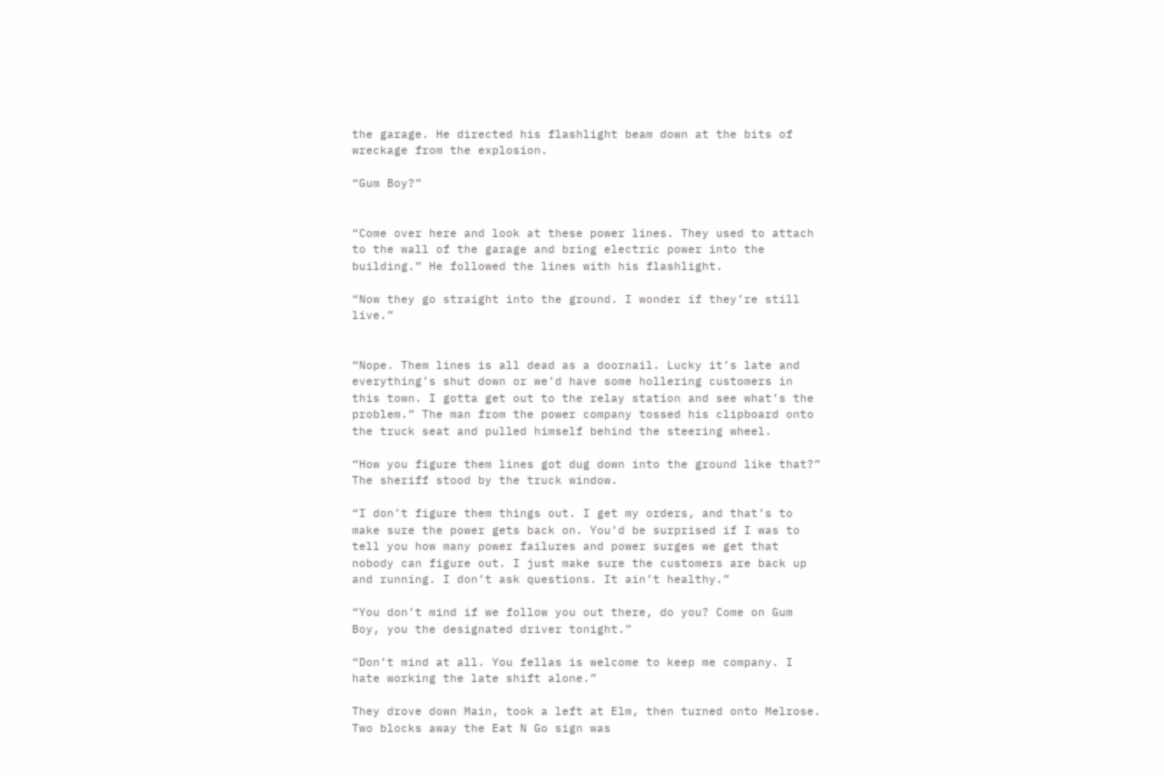the garage. He directed his flashlight beam down at the bits of wreckage from the explosion.

“Gum Boy?”


“Come over here and look at these power lines. They used to attach to the wall of the garage and bring electric power into the building.” He followed the lines with his flashlight.

“Now they go straight into the ground. I wonder if they’re still live.”


“Nope. Them lines is all dead as a doornail. Lucky it’s late and everything’s shut down or we’d have some hollering customers in this town. I gotta get out to the relay station and see what’s the problem.” The man from the power company tossed his clipboard onto the truck seat and pulled himself behind the steering wheel.

“How you figure them lines got dug down into the ground like that?” The sheriff stood by the truck window.

“I don’t figure them things out. I get my orders, and that’s to make sure the power gets back on. You’d be surprised if I was to tell you how many power failures and power surges we get that nobody can figure out. I just make sure the customers are back up and running. I don’t ask questions. It ain’t healthy.”

“You don’t mind if we follow you out there, do you? Come on Gum Boy, you the designated driver tonight.”

“Don’t mind at all. You fellas is welcome to keep me company. I hate working the late shift alone.”

They drove down Main, took a left at Elm, then turned onto Melrose. Two blocks away the Eat N Go sign was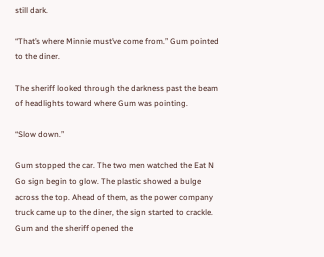still dark.

“That’s where Minnie must’ve come from.” Gum pointed to the diner.

The sheriff looked through the darkness past the beam of headlights toward where Gum was pointing.

“Slow down.”

Gum stopped the car. The two men watched the Eat N Go sign begin to glow. The plastic showed a bulge across the top. Ahead of them, as the power company truck came up to the diner, the sign started to crackle. Gum and the sheriff opened the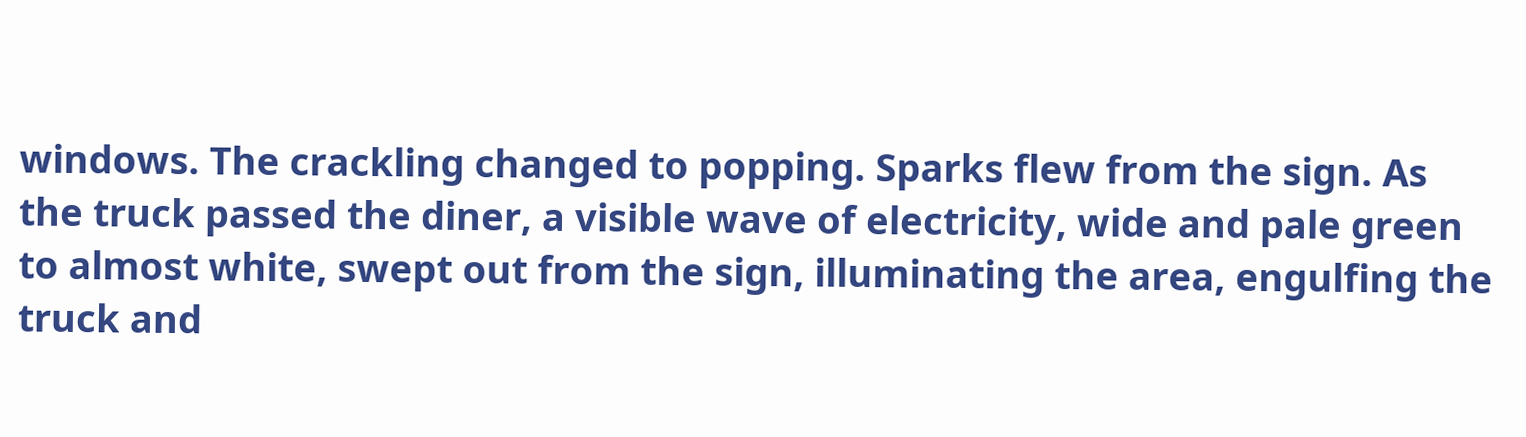windows. The crackling changed to popping. Sparks flew from the sign. As the truck passed the diner, a visible wave of electricity, wide and pale green to almost white, swept out from the sign, illuminating the area, engulfing the truck and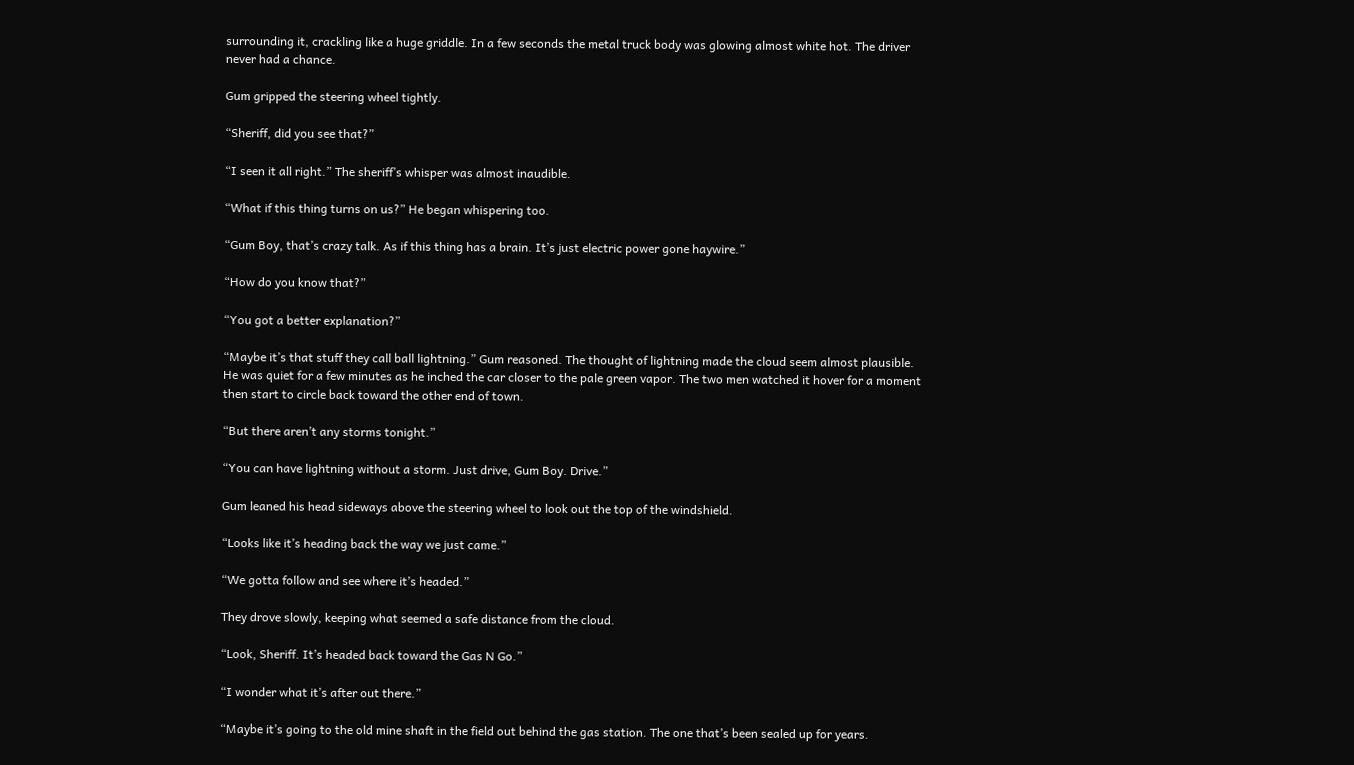surrounding it, crackling like a huge griddle. In a few seconds the metal truck body was glowing almost white hot. The driver never had a chance.

Gum gripped the steering wheel tightly.

“Sheriff, did you see that?”

“I seen it all right.” The sheriff’s whisper was almost inaudible.

“What if this thing turns on us?” He began whispering too.

“Gum Boy, that’s crazy talk. As if this thing has a brain. It’s just electric power gone haywire.”

“How do you know that?”

“You got a better explanation?”

“Maybe it’s that stuff they call ball lightning.” Gum reasoned. The thought of lightning made the cloud seem almost plausible. He was quiet for a few minutes as he inched the car closer to the pale green vapor. The two men watched it hover for a moment then start to circle back toward the other end of town.

“But there aren’t any storms tonight.”

“You can have lightning without a storm. Just drive, Gum Boy. Drive.”

Gum leaned his head sideways above the steering wheel to look out the top of the windshield.

“Looks like it’s heading back the way we just came.”

“We gotta follow and see where it’s headed.”

They drove slowly, keeping what seemed a safe distance from the cloud.

“Look, Sheriff. It’s headed back toward the Gas N Go.”

“I wonder what it’s after out there.”

“Maybe it’s going to the old mine shaft in the field out behind the gas station. The one that’s been sealed up for years.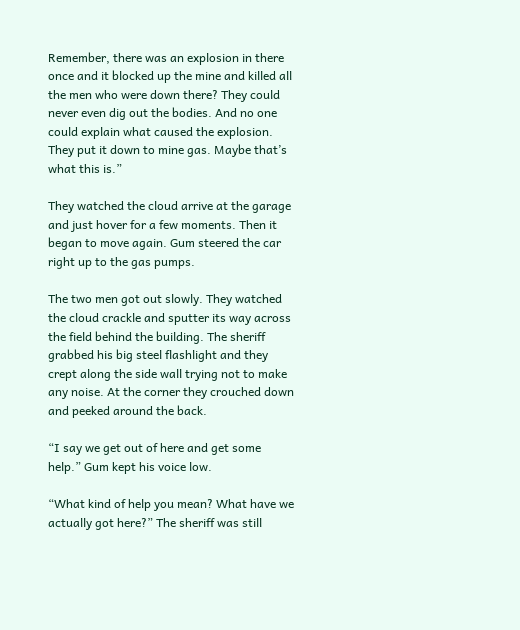Remember, there was an explosion in there once and it blocked up the mine and killed all the men who were down there? They could never even dig out the bodies. And no one could explain what caused the explosion. They put it down to mine gas. Maybe that’s what this is.”

They watched the cloud arrive at the garage and just hover for a few moments. Then it began to move again. Gum steered the car right up to the gas pumps.

The two men got out slowly. They watched the cloud crackle and sputter its way across the field behind the building. The sheriff grabbed his big steel flashlight and they crept along the side wall trying not to make any noise. At the corner they crouched down and peeked around the back.

“I say we get out of here and get some help.” Gum kept his voice low.

“What kind of help you mean? What have we actually got here?” The sheriff was still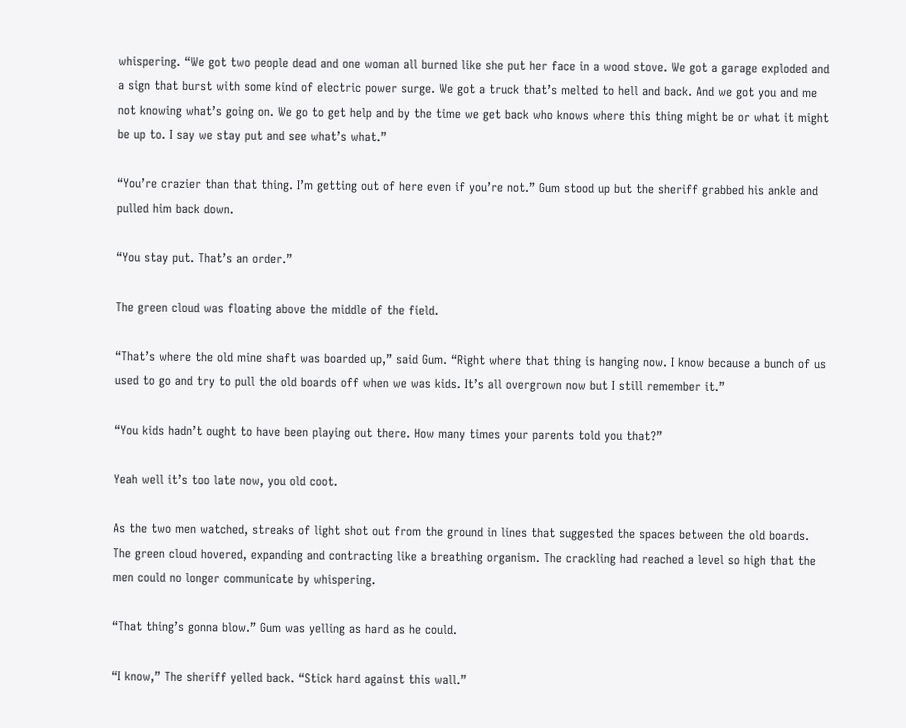whispering. “We got two people dead and one woman all burned like she put her face in a wood stove. We got a garage exploded and a sign that burst with some kind of electric power surge. We got a truck that’s melted to hell and back. And we got you and me not knowing what’s going on. We go to get help and by the time we get back who knows where this thing might be or what it might be up to. I say we stay put and see what’s what.”

“You’re crazier than that thing. I’m getting out of here even if you’re not.” Gum stood up but the sheriff grabbed his ankle and pulled him back down.

“You stay put. That’s an order.”

The green cloud was floating above the middle of the field.

“That’s where the old mine shaft was boarded up,” said Gum. “Right where that thing is hanging now. I know because a bunch of us used to go and try to pull the old boards off when we was kids. It’s all overgrown now but I still remember it.”

“You kids hadn’t ought to have been playing out there. How many times your parents told you that?”

Yeah well it’s too late now, you old coot.

As the two men watched, streaks of light shot out from the ground in lines that suggested the spaces between the old boards. The green cloud hovered, expanding and contracting like a breathing organism. The crackling had reached a level so high that the men could no longer communicate by whispering.

“That thing’s gonna blow.” Gum was yelling as hard as he could.

“I know,” The sheriff yelled back. “Stick hard against this wall.”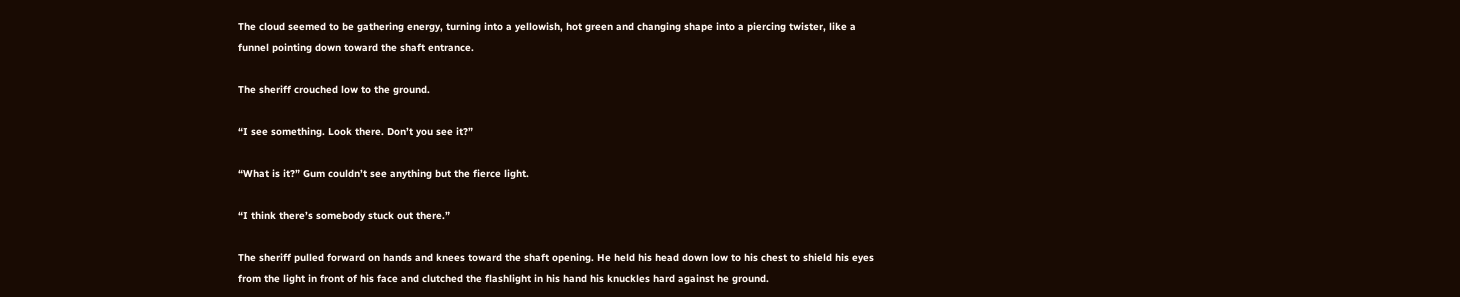The cloud seemed to be gathering energy, turning into a yellowish, hot green and changing shape into a piercing twister, like a funnel pointing down toward the shaft entrance.

The sheriff crouched low to the ground.

“I see something. Look there. Don’t you see it?”

“What is it?” Gum couldn’t see anything but the fierce light.

“I think there’s somebody stuck out there.”

The sheriff pulled forward on hands and knees toward the shaft opening. He held his head down low to his chest to shield his eyes from the light in front of his face and clutched the flashlight in his hand his knuckles hard against he ground.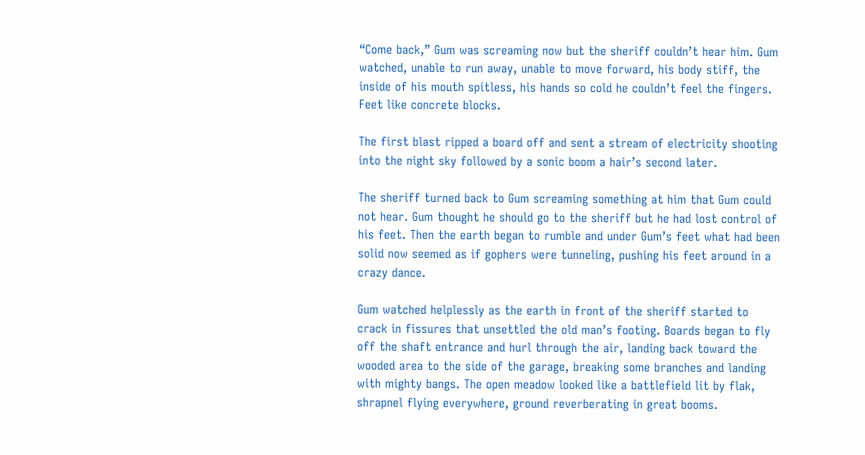“Come back,” Gum was screaming now but the sheriff couldn’t hear him. Gum watched, unable to run away, unable to move forward, his body stiff, the inside of his mouth spitless, his hands so cold he couldn’t feel the fingers. Feet like concrete blocks.

The first blast ripped a board off and sent a stream of electricity shooting into the night sky followed by a sonic boom a hair’s second later.

The sheriff turned back to Gum screaming something at him that Gum could not hear. Gum thought he should go to the sheriff but he had lost control of his feet. Then the earth began to rumble and under Gum’s feet what had been solid now seemed as if gophers were tunneling, pushing his feet around in a crazy dance.

Gum watched helplessly as the earth in front of the sheriff started to crack in fissures that unsettled the old man’s footing. Boards began to fly off the shaft entrance and hurl through the air, landing back toward the wooded area to the side of the garage, breaking some branches and landing with mighty bangs. The open meadow looked like a battlefield lit by flak, shrapnel flying everywhere, ground reverberating in great booms.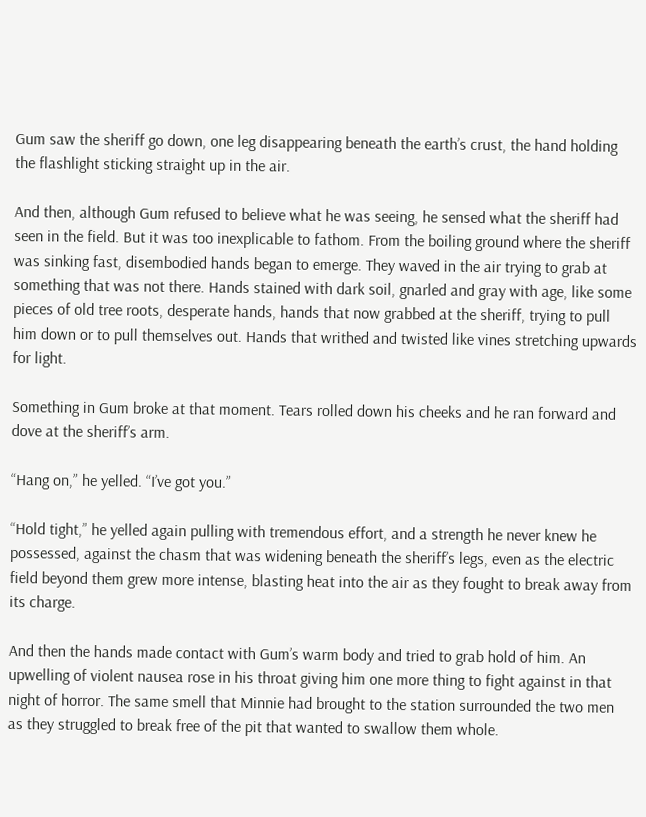Gum saw the sheriff go down, one leg disappearing beneath the earth’s crust, the hand holding the flashlight sticking straight up in the air.

And then, although Gum refused to believe what he was seeing, he sensed what the sheriff had seen in the field. But it was too inexplicable to fathom. From the boiling ground where the sheriff was sinking fast, disembodied hands began to emerge. They waved in the air trying to grab at something that was not there. Hands stained with dark soil, gnarled and gray with age, like some pieces of old tree roots, desperate hands, hands that now grabbed at the sheriff, trying to pull him down or to pull themselves out. Hands that writhed and twisted like vines stretching upwards for light.

Something in Gum broke at that moment. Tears rolled down his cheeks and he ran forward and dove at the sheriff’s arm.

“Hang on,” he yelled. “I’ve got you.”

“Hold tight,” he yelled again pulling with tremendous effort, and a strength he never knew he possessed, against the chasm that was widening beneath the sheriff’s legs, even as the electric field beyond them grew more intense, blasting heat into the air as they fought to break away from its charge.

And then the hands made contact with Gum’s warm body and tried to grab hold of him. An upwelling of violent nausea rose in his throat giving him one more thing to fight against in that night of horror. The same smell that Minnie had brought to the station surrounded the two men as they struggled to break free of the pit that wanted to swallow them whole.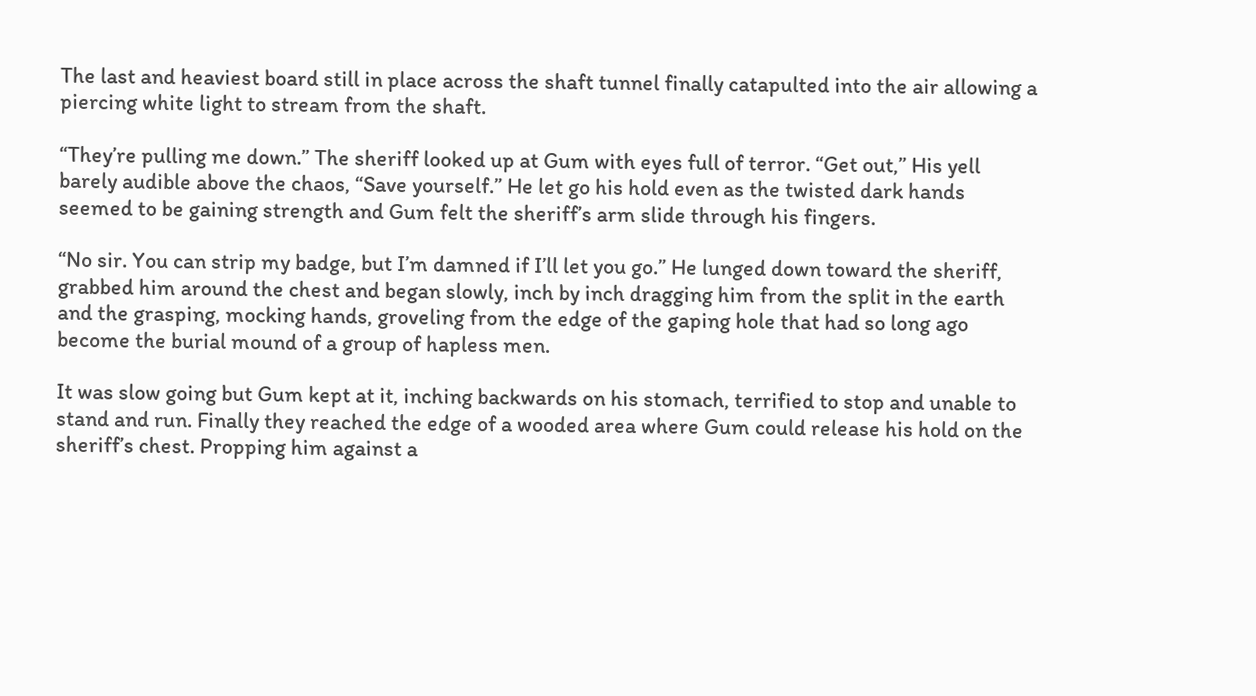The last and heaviest board still in place across the shaft tunnel finally catapulted into the air allowing a piercing white light to stream from the shaft.

“They’re pulling me down.” The sheriff looked up at Gum with eyes full of terror. “Get out,” His yell barely audible above the chaos, “Save yourself.” He let go his hold even as the twisted dark hands seemed to be gaining strength and Gum felt the sheriff’s arm slide through his fingers.

“No sir. You can strip my badge, but I’m damned if I’ll let you go.” He lunged down toward the sheriff, grabbed him around the chest and began slowly, inch by inch dragging him from the split in the earth and the grasping, mocking hands, groveling from the edge of the gaping hole that had so long ago become the burial mound of a group of hapless men.

It was slow going but Gum kept at it, inching backwards on his stomach, terrified to stop and unable to stand and run. Finally they reached the edge of a wooded area where Gum could release his hold on the sheriff’s chest. Propping him against a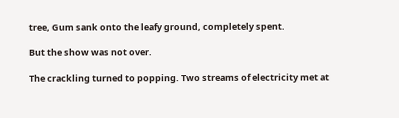tree, Gum sank onto the leafy ground, completely spent.

But the show was not over.

The crackling turned to popping. Two streams of electricity met at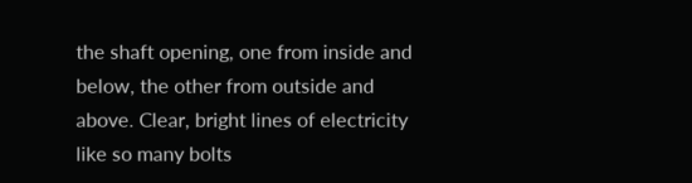the shaft opening, one from inside and below, the other from outside and above. Clear, bright lines of electricity like so many bolts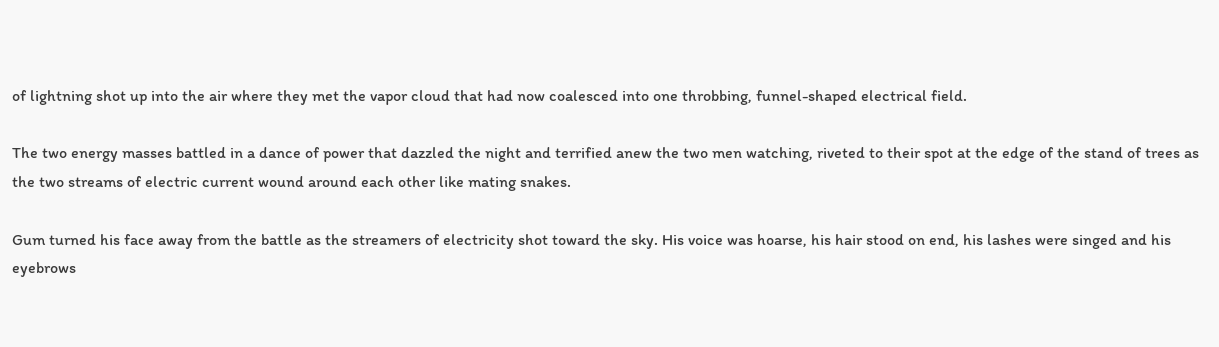of lightning shot up into the air where they met the vapor cloud that had now coalesced into one throbbing, funnel-shaped electrical field.

The two energy masses battled in a dance of power that dazzled the night and terrified anew the two men watching, riveted to their spot at the edge of the stand of trees as the two streams of electric current wound around each other like mating snakes.

Gum turned his face away from the battle as the streamers of electricity shot toward the sky. His voice was hoarse, his hair stood on end, his lashes were singed and his eyebrows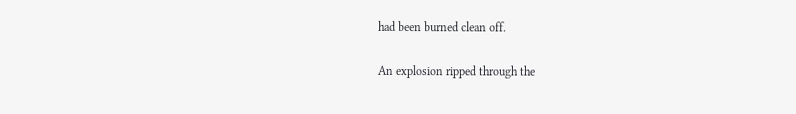had been burned clean off.

An explosion ripped through the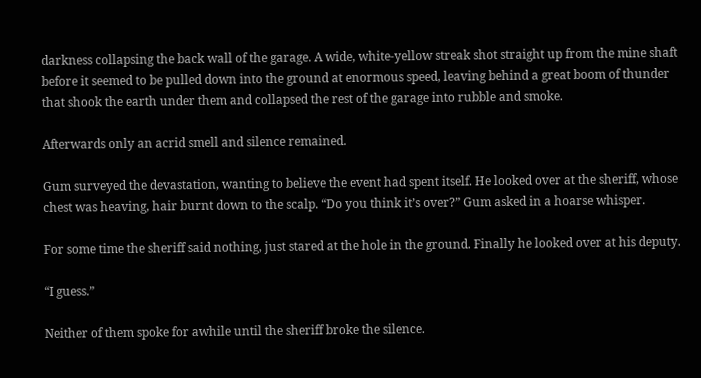darkness collapsing the back wall of the garage. A wide, white-yellow streak shot straight up from the mine shaft before it seemed to be pulled down into the ground at enormous speed, leaving behind a great boom of thunder that shook the earth under them and collapsed the rest of the garage into rubble and smoke.

Afterwards only an acrid smell and silence remained.

Gum surveyed the devastation, wanting to believe the event had spent itself. He looked over at the sheriff, whose chest was heaving, hair burnt down to the scalp. “Do you think it’s over?” Gum asked in a hoarse whisper.

For some time the sheriff said nothing, just stared at the hole in the ground. Finally he looked over at his deputy.

“I guess.”

Neither of them spoke for awhile until the sheriff broke the silence.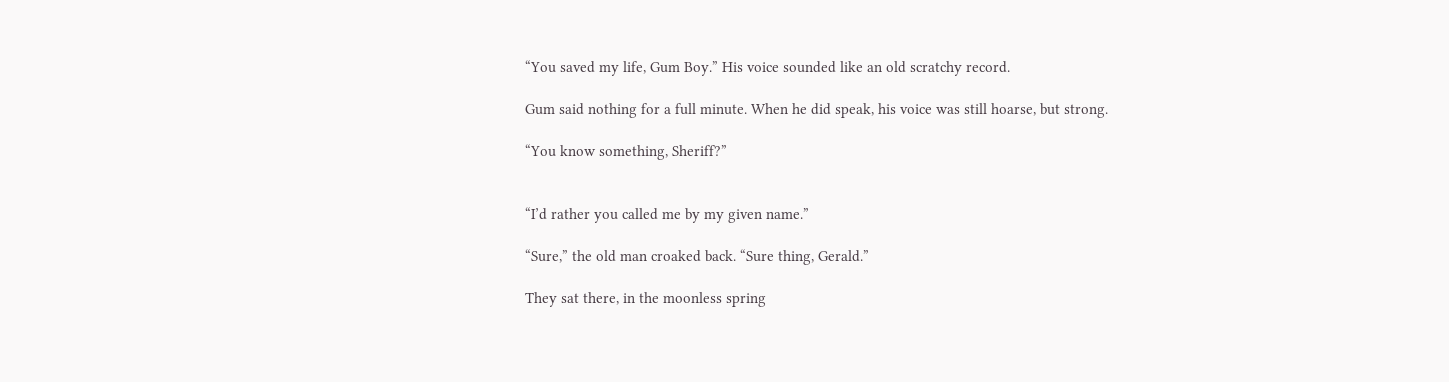“You saved my life, Gum Boy.” His voice sounded like an old scratchy record.

Gum said nothing for a full minute. When he did speak, his voice was still hoarse, but strong.

“You know something, Sheriff?”


“I’d rather you called me by my given name.”

“Sure,” the old man croaked back. “Sure thing, Gerald.”

They sat there, in the moonless spring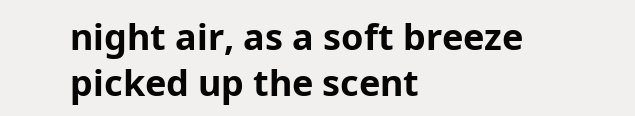night air, as a soft breeze picked up the scent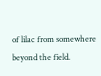of lilac from somewhere beyond the field.